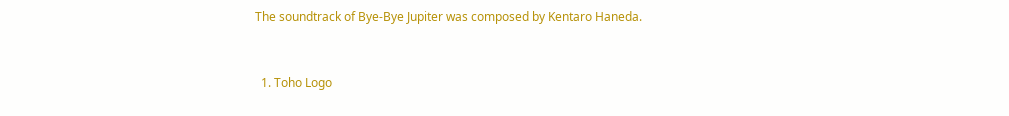The soundtrack of Bye-Bye Jupiter was composed by Kentaro Haneda.


  1. Toho Logo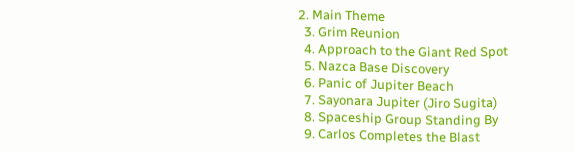2. Main Theme
  3. Grim Reunion
  4. Approach to the Giant Red Spot
  5. Nazca Base Discovery
  6. Panic of Jupiter Beach
  7. Sayonara Jupiter (Jiro Sugita)
  8. Spaceship Group Standing By
  9. Carlos Completes the Blast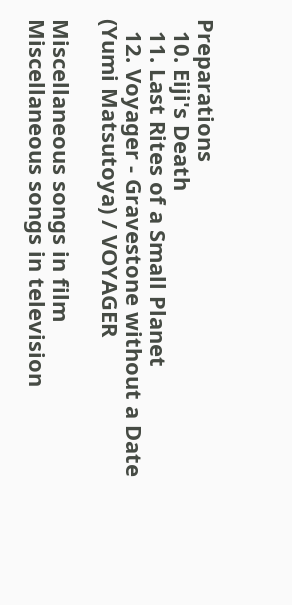Preparations
  10. Eiji's Death
  11. Last Rites of a Small Planet
  12. Voyager - Gravestone without a Date (Yumi Matsutoya) / VOYAGER

Miscellaneous songs in film
Miscellaneous songs in television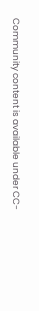Community content is available under CC-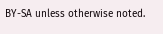BY-SA unless otherwise noted.